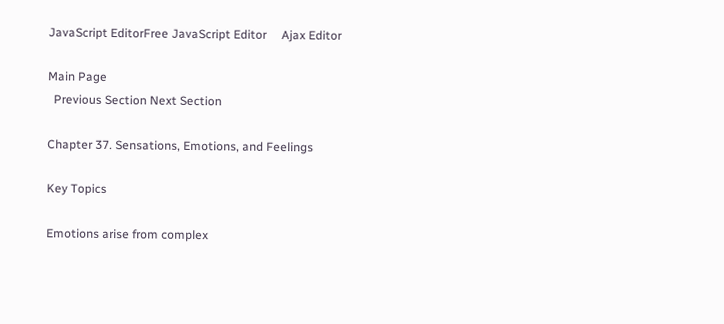JavaScript EditorFree JavaScript Editor     Ajax Editor

Main Page
  Previous Section Next Section

Chapter 37. Sensations, Emotions, and Feelings

Key Topics

Emotions arise from complex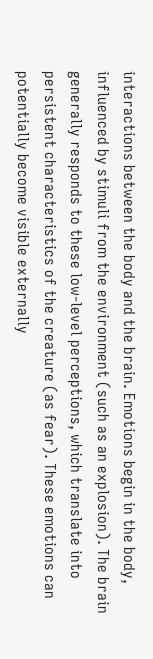interactions between the body and the brain. Emotions begin in the body, influenced by stimuli from the environment (such as an explosion). The brain generally responds to these low-level perceptions, which translate into persistent characteristics of the creature (as fear). These emotions can potentially become visible externally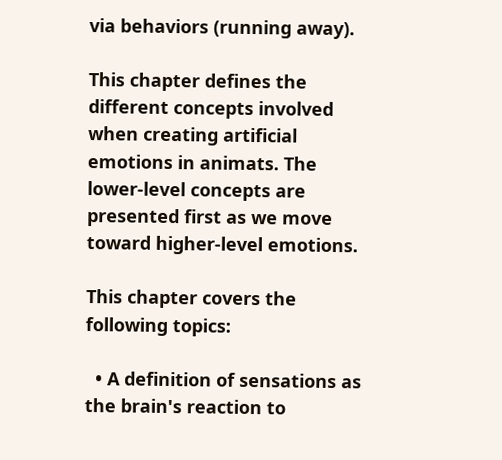via behaviors (running away).

This chapter defines the different concepts involved when creating artificial emotions in animats. The lower-level concepts are presented first as we move toward higher-level emotions.

This chapter covers the following topics:

  • A definition of sensations as the brain's reaction to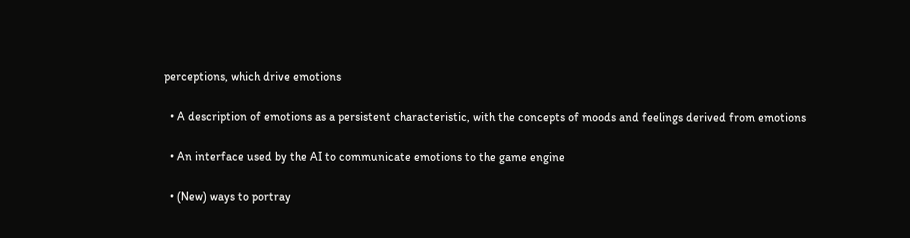perceptions, which drive emotions

  • A description of emotions as a persistent characteristic, with the concepts of moods and feelings derived from emotions

  • An interface used by the AI to communicate emotions to the game engine

  • (New) ways to portray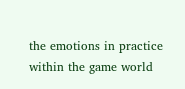the emotions in practice within the game world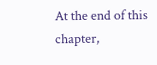At the end of this chapter,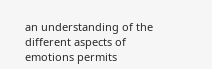an understanding of the different aspects of emotions permits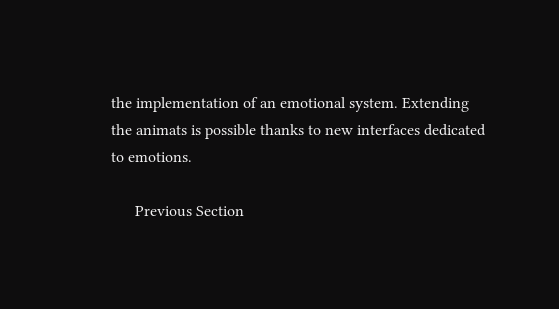the implementation of an emotional system. Extending the animats is possible thanks to new interfaces dedicated to emotions.

      Previous Section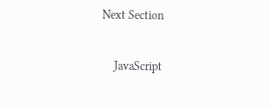Next Section

    JavaScript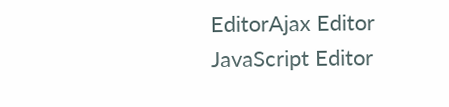EditorAjax Editor     JavaScript Editor